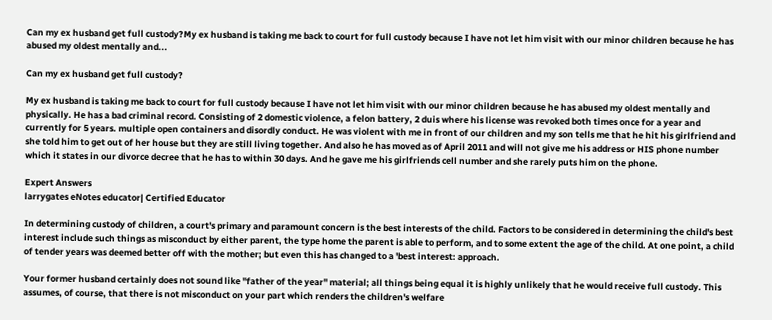Can my ex husband get full custody?My ex husband is taking me back to court for full custody because I have not let him visit with our minor children because he has abused my oldest mentally and...

Can my ex husband get full custody?

My ex husband is taking me back to court for full custody because I have not let him visit with our minor children because he has abused my oldest mentally and physically. He has a bad criminal record. Consisting of 2 domestic violence, a felon battery, 2 duis where his license was revoked both times once for a year and currently for 5 years. multiple open containers and disordly conduct. He was violent with me in front of our children and my son tells me that he hit his girlfriend and she told him to get out of her house but they are still living together. And also he has moved as of April 2011 and will not give me his address or HIS phone number which it states in our divorce decree that he has to within 30 days. And he gave me his girlfriends cell number and she rarely puts him on the phone.

Expert Answers
larrygates eNotes educator| Certified Educator

In determining custody of children, a court's primary and paramount concern is the best interests of the child. Factors to be considered in determining the child's best interest include such things as misconduct by either parent, the type home the parent is able to perform, and to some extent the age of the child. At one point, a child of tender years was deemed better off with the mother; but even this has changed to a 'best interest: approach.

Your former husband certainly does not sound like "father of the year" material; all things being equal it is highly unlikely that he would receive full custody. This assumes, of course, that there is not misconduct on your part which renders the children's welfare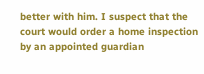better with him. I suspect that the court would order a home inspection by an appointed guardian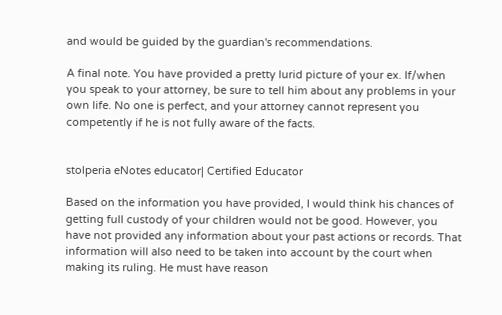and would be guided by the guardian's recommendations.

A final note. You have provided a pretty lurid picture of your ex. If/when you speak to your attorney, be sure to tell him about any problems in your own life. No one is perfect, and your attorney cannot represent you competently if he is not fully aware of the facts.


stolperia eNotes educator| Certified Educator

Based on the information you have provided, I would think his chances of getting full custody of your children would not be good. However, you have not provided any information about your past actions or records. That information will also need to be taken into account by the court when making its ruling. He must have reason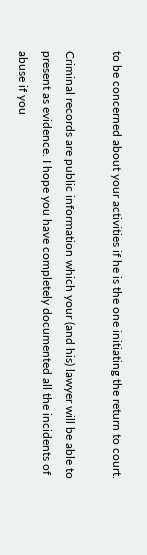to be concerned about your activities if he is the one initiating the return to court.

Criminal records are public information which your (and his) lawyer will be able to present as evidence. I hope you have completely documented all the incidents of abuse if you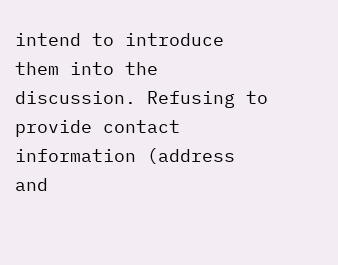intend to introduce them into the discussion. Refusing to provide contact information (address and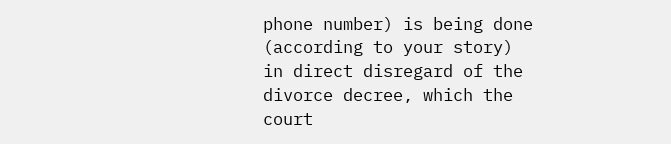phone number) is being done (according to your story) in direct disregard of the divorce decree, which the court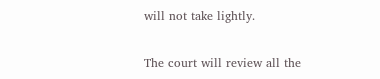will not take lightly.

The court will review all the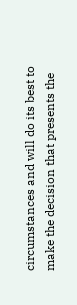circumstances and will do its best to make the decision that presents the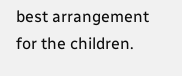best arrangement for the children.